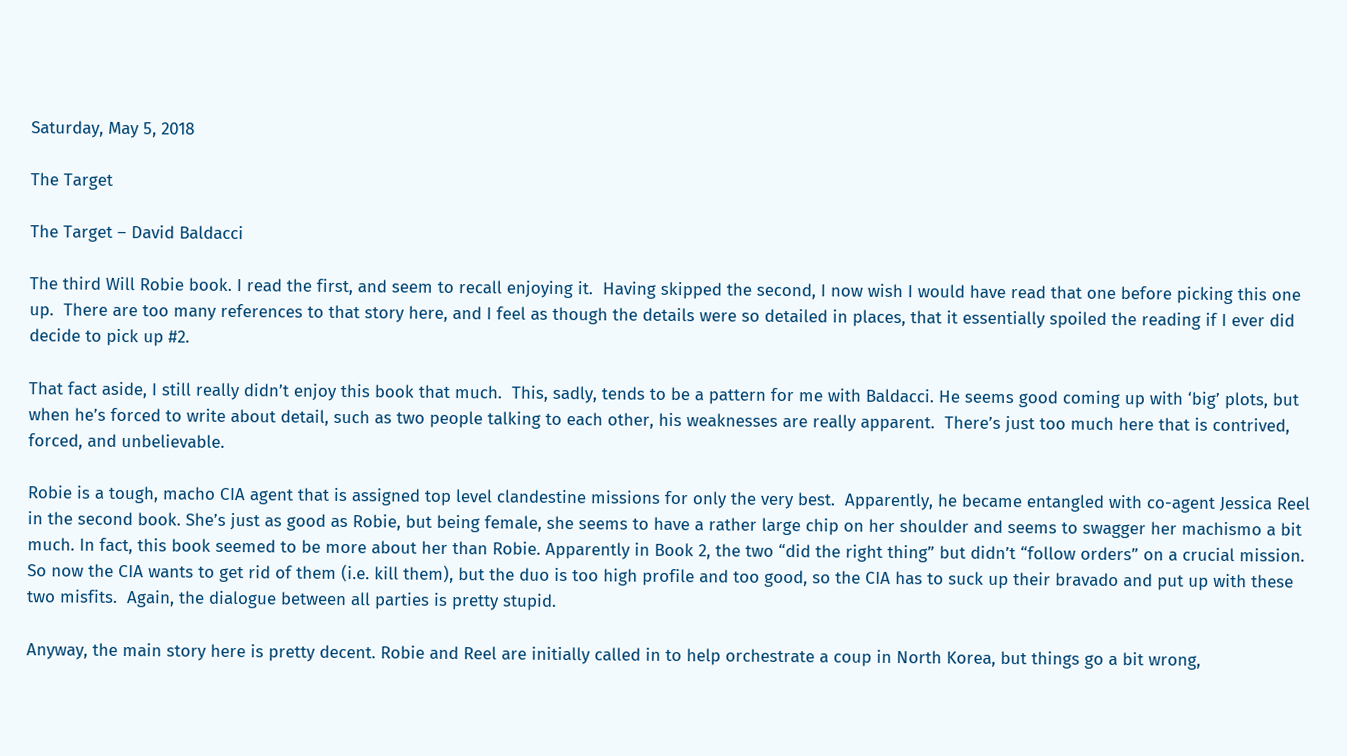Saturday, May 5, 2018

The Target

The Target – David Baldacci

The third Will Robie book. I read the first, and seem to recall enjoying it.  Having skipped the second, I now wish I would have read that one before picking this one up.  There are too many references to that story here, and I feel as though the details were so detailed in places, that it essentially spoiled the reading if I ever did decide to pick up #2.

That fact aside, I still really didn’t enjoy this book that much.  This, sadly, tends to be a pattern for me with Baldacci. He seems good coming up with ‘big’ plots, but when he’s forced to write about detail, such as two people talking to each other, his weaknesses are really apparent.  There’s just too much here that is contrived, forced, and unbelievable.

Robie is a tough, macho CIA agent that is assigned top level clandestine missions for only the very best.  Apparently, he became entangled with co-agent Jessica Reel in the second book. She’s just as good as Robie, but being female, she seems to have a rather large chip on her shoulder and seems to swagger her machismo a bit much. In fact, this book seemed to be more about her than Robie. Apparently in Book 2, the two “did the right thing” but didn’t “follow orders” on a crucial mission. So now the CIA wants to get rid of them (i.e. kill them), but the duo is too high profile and too good, so the CIA has to suck up their bravado and put up with these two misfits.  Again, the dialogue between all parties is pretty stupid.

Anyway, the main story here is pretty decent. Robie and Reel are initially called in to help orchestrate a coup in North Korea, but things go a bit wrong,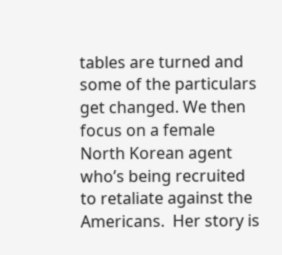tables are turned and some of the particulars get changed. We then focus on a female North Korean agent who’s being recruited to retaliate against the Americans.  Her story is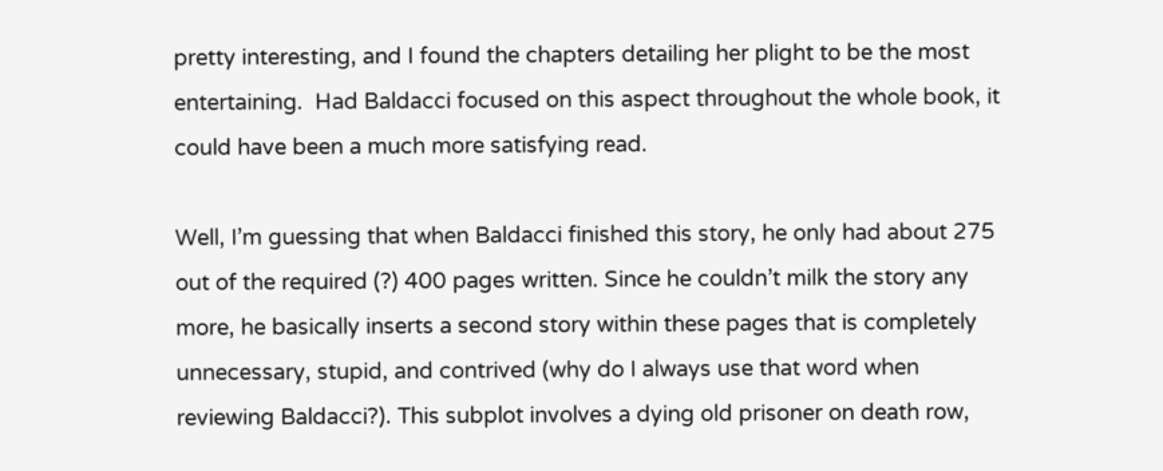pretty interesting, and I found the chapters detailing her plight to be the most entertaining.  Had Baldacci focused on this aspect throughout the whole book, it could have been a much more satisfying read.

Well, I’m guessing that when Baldacci finished this story, he only had about 275 out of the required (?) 400 pages written. Since he couldn’t milk the story any more, he basically inserts a second story within these pages that is completely unnecessary, stupid, and contrived (why do I always use that word when reviewing Baldacci?). This subplot involves a dying old prisoner on death row,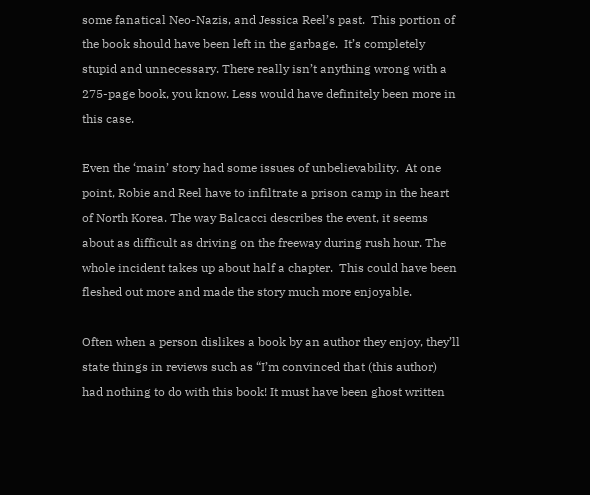some fanatical Neo-Nazis, and Jessica Reel’s past.  This portion of the book should have been left in the garbage.  It’s completely stupid and unnecessary. There really isn’t anything wrong with a 275-page book, you know. Less would have definitely been more in this case.

Even the ‘main’ story had some issues of unbelievability.  At one point, Robie and Reel have to infiltrate a prison camp in the heart of North Korea. The way Balcacci describes the event, it seems about as difficult as driving on the freeway during rush hour. The whole incident takes up about half a chapter.  This could have been fleshed out more and made the story much more enjoyable.

Often when a person dislikes a book by an author they enjoy, they’ll state things in reviews such as “I’m convinced that (this author) had nothing to do with this book! It must have been ghost written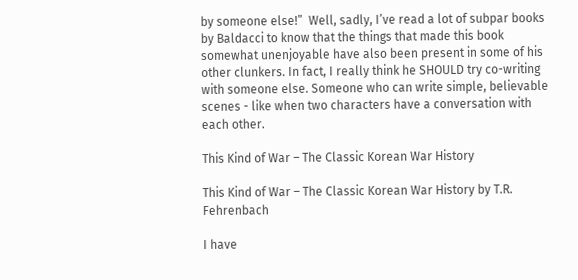by someone else!”  Well, sadly, I’ve read a lot of subpar books by Baldacci to know that the things that made this book somewhat unenjoyable have also been present in some of his other clunkers. In fact, I really think he SHOULD try co-writing with someone else. Someone who can write simple, believable scenes - like when two characters have a conversation with each other.

This Kind of War – The Classic Korean War History

This Kind of War – The Classic Korean War History by T.R. Fehrenbach

I have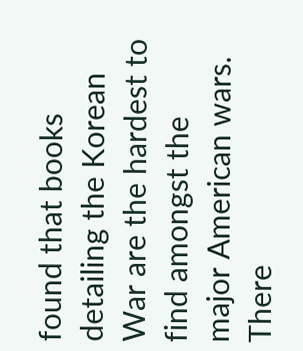found that books detailing the Korean War are the hardest to find amongst the major American wars. There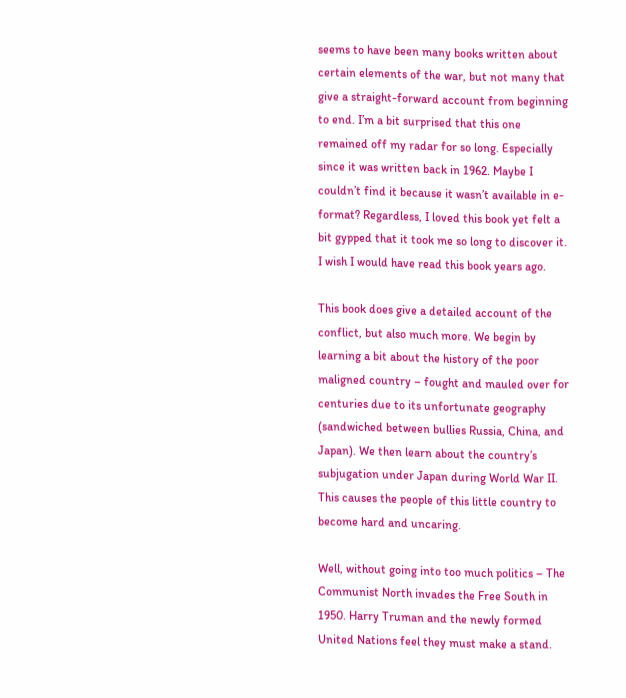seems to have been many books written about certain elements of the war, but not many that give a straight-forward account from beginning to end. I’m a bit surprised that this one remained off my radar for so long. Especially since it was written back in 1962. Maybe I couldn’t find it because it wasn’t available in e-format? Regardless, I loved this book yet felt a bit gypped that it took me so long to discover it. I wish I would have read this book years ago.

This book does give a detailed account of the conflict, but also much more. We begin by learning a bit about the history of the poor maligned country – fought and mauled over for centuries due to its unfortunate geography (sandwiched between bullies Russia, China, and Japan). We then learn about the country’s subjugation under Japan during World War II. This causes the people of this little country to become hard and uncaring.

Well, without going into too much politics – The Communist North invades the Free South in 1950. Harry Truman and the newly formed United Nations feel they must make a stand.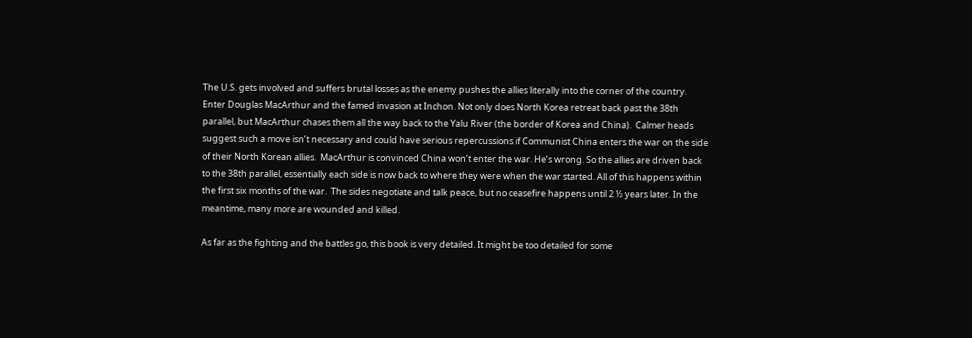The U.S. gets involved and suffers brutal losses as the enemy pushes the allies literally into the corner of the country. Enter Douglas MacArthur and the famed invasion at Inchon. Not only does North Korea retreat back past the 38th parallel, but MacArthur chases them all the way back to the Yalu River (the border of Korea and China).  Calmer heads suggest such a move isn’t necessary and could have serious repercussions if Communist China enters the war on the side of their North Korean allies.  MacArthur is convinced China won’t enter the war. He’s wrong. So the allies are driven back to the 38th parallel, essentially each side is now back to where they were when the war started. All of this happens within the first six months of the war.  The sides negotiate and talk peace, but no ceasefire happens until 2 ½ years later. In the meantime, many more are wounded and killed.

As far as the fighting and the battles go, this book is very detailed. It might be too detailed for some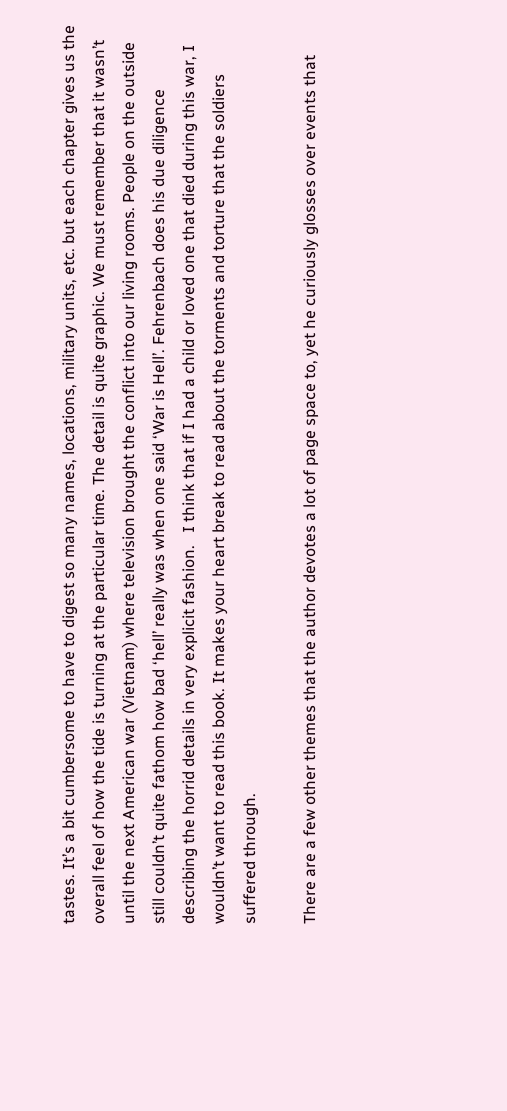tastes. It’s a bit cumbersome to have to digest so many names, locations, military units, etc. but each chapter gives us the overall feel of how the tide is turning at the particular time. The detail is quite graphic. We must remember that it wasn’t until the next American war (Vietnam) where television brought the conflict into our living rooms. People on the outside still couldn’t quite fathom how bad ‘hell’ really was when one said ‘War is Hell’. Fehrenbach does his due diligence describing the horrid details in very explicit fashion.   I think that if I had a child or loved one that died during this war, I wouldn’t want to read this book. It makes your heart break to read about the torments and torture that the soldiers suffered through.

There are a few other themes that the author devotes a lot of page space to, yet he curiously glosses over events that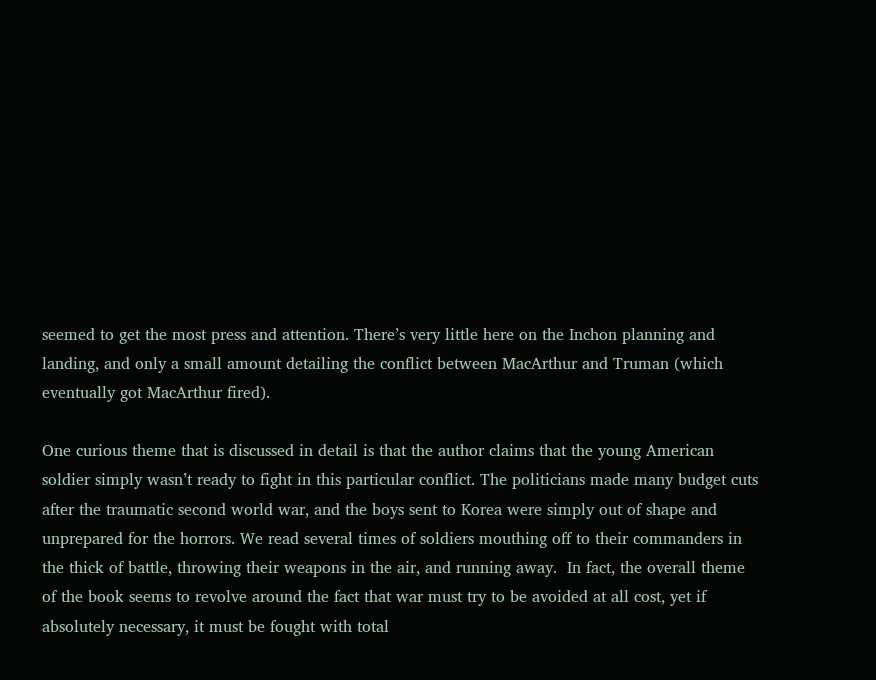seemed to get the most press and attention. There’s very little here on the Inchon planning and landing, and only a small amount detailing the conflict between MacArthur and Truman (which eventually got MacArthur fired).

One curious theme that is discussed in detail is that the author claims that the young American soldier simply wasn’t ready to fight in this particular conflict. The politicians made many budget cuts after the traumatic second world war, and the boys sent to Korea were simply out of shape and unprepared for the horrors. We read several times of soldiers mouthing off to their commanders in the thick of battle, throwing their weapons in the air, and running away.  In fact, the overall theme of the book seems to revolve around the fact that war must try to be avoided at all cost, yet if absolutely necessary, it must be fought with total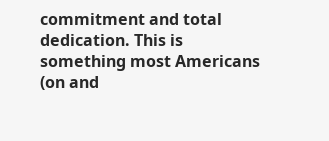commitment and total dedication. This is something most Americans (on and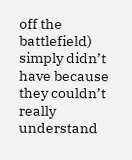off the battlefield) simply didn’t have because they couldn’t really understand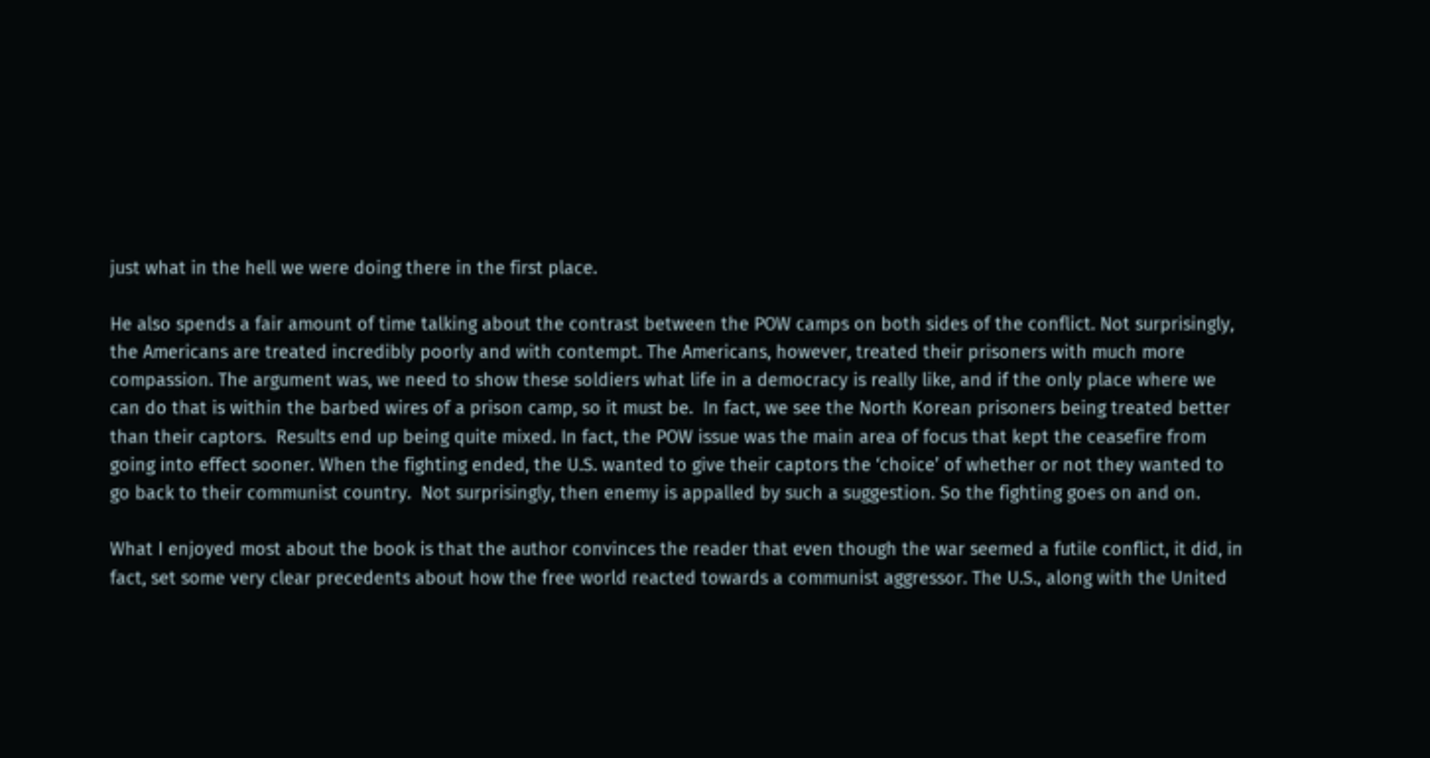just what in the hell we were doing there in the first place.

He also spends a fair amount of time talking about the contrast between the POW camps on both sides of the conflict. Not surprisingly, the Americans are treated incredibly poorly and with contempt. The Americans, however, treated their prisoners with much more compassion. The argument was, we need to show these soldiers what life in a democracy is really like, and if the only place where we can do that is within the barbed wires of a prison camp, so it must be.  In fact, we see the North Korean prisoners being treated better than their captors.  Results end up being quite mixed. In fact, the POW issue was the main area of focus that kept the ceasefire from going into effect sooner. When the fighting ended, the U.S. wanted to give their captors the ‘choice’ of whether or not they wanted to go back to their communist country.  Not surprisingly, then enemy is appalled by such a suggestion. So the fighting goes on and on.

What I enjoyed most about the book is that the author convinces the reader that even though the war seemed a futile conflict, it did, in fact, set some very clear precedents about how the free world reacted towards a communist aggressor. The U.S., along with the United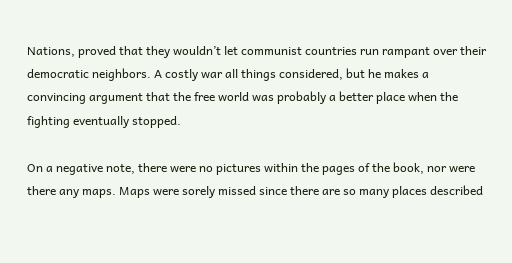Nations, proved that they wouldn’t let communist countries run rampant over their democratic neighbors. A costly war all things considered, but he makes a convincing argument that the free world was probably a better place when the fighting eventually stopped.

On a negative note, there were no pictures within the pages of the book, nor were there any maps. Maps were sorely missed since there are so many places described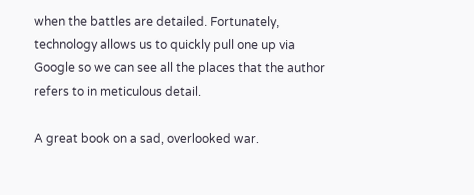when the battles are detailed. Fortunately, technology allows us to quickly pull one up via Google so we can see all the places that the author refers to in meticulous detail.

A great book on a sad, overlooked war.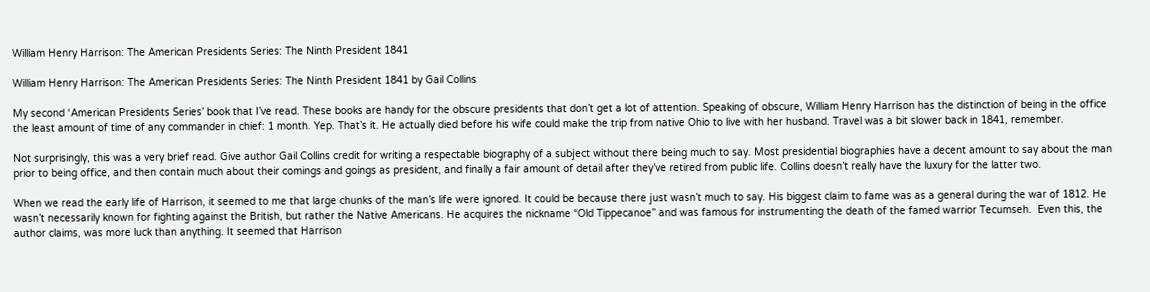William Henry Harrison: The American Presidents Series: The Ninth President 1841

William Henry Harrison: The American Presidents Series: The Ninth President 1841 by Gail Collins

My second ‘American Presidents Series’ book that I’ve read. These books are handy for the obscure presidents that don’t get a lot of attention. Speaking of obscure, William Henry Harrison has the distinction of being in the office the least amount of time of any commander in chief: 1 month. Yep. That’s it. He actually died before his wife could make the trip from native Ohio to live with her husband. Travel was a bit slower back in 1841, remember.

Not surprisingly, this was a very brief read. Give author Gail Collins credit for writing a respectable biography of a subject without there being much to say. Most presidential biographies have a decent amount to say about the man prior to being office, and then contain much about their comings and goings as president, and finally a fair amount of detail after they’ve retired from public life. Collins doesn’t really have the luxury for the latter two.

When we read the early life of Harrison, it seemed to me that large chunks of the man’s life were ignored. It could be because there just wasn’t much to say. His biggest claim to fame was as a general during the war of 1812. He wasn’t necessarily known for fighting against the British, but rather the Native Americans. He acquires the nickname “Old Tippecanoe” and was famous for instrumenting the death of the famed warrior Tecumseh.  Even this, the author claims, was more luck than anything. It seemed that Harrison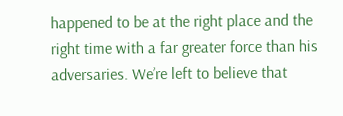happened to be at the right place and the right time with a far greater force than his adversaries. We’re left to believe that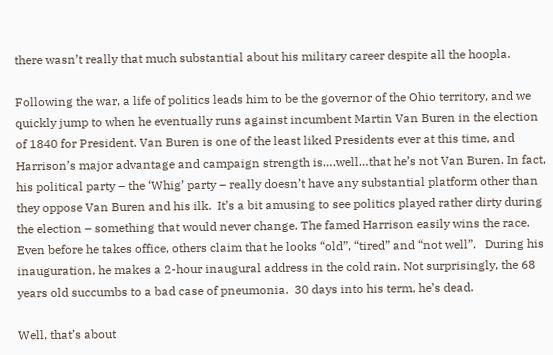there wasn’t really that much substantial about his military career despite all the hoopla.

Following the war, a life of politics leads him to be the governor of the Ohio territory, and we quickly jump to when he eventually runs against incumbent Martin Van Buren in the election of 1840 for President. Van Buren is one of the least liked Presidents ever at this time, and Harrison’s major advantage and campaign strength is….well…that he’s not Van Buren. In fact, his political party – the ‘Whig’ party – really doesn’t have any substantial platform other than they oppose Van Buren and his ilk.  It’s a bit amusing to see politics played rather dirty during the election – something that would never change. The famed Harrison easily wins the race. Even before he takes office, others claim that he looks “old”, “tired” and “not well”.   During his inauguration, he makes a 2-hour inaugural address in the cold rain. Not surprisingly, the 68 years old succumbs to a bad case of pneumonia.  30 days into his term, he’s dead.

Well, that’s about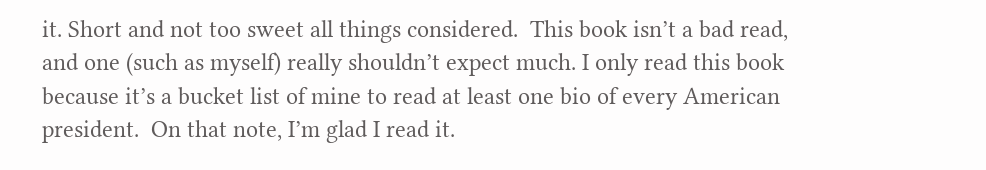it. Short and not too sweet all things considered.  This book isn’t a bad read, and one (such as myself) really shouldn’t expect much. I only read this book because it’s a bucket list of mine to read at least one bio of every American president.  On that note, I’m glad I read it.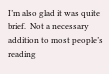I’m also glad it was quite brief.  Not a necessary addition to most people’s reading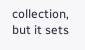collection, but it sets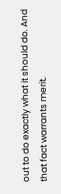out to do exactly what it should do. And that fact warrants merit.